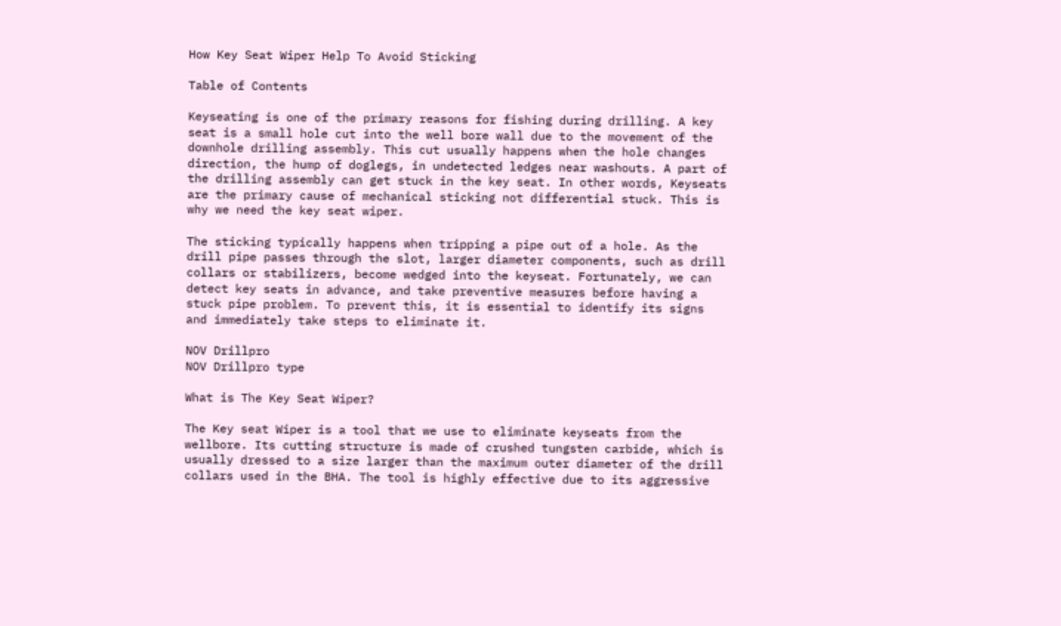How Key Seat Wiper Help To Avoid Sticking

Table of Contents

Keyseating is one of the primary reasons for fishing during drilling. A key seat is a small hole cut into the well bore wall due to the movement of the downhole drilling assembly. This cut usually happens when the hole changes direction, the hump of doglegs, in undetected ledges near washouts. A part of the drilling assembly can get stuck in the key seat. In other words, Keyseats are the primary cause of mechanical sticking not differential stuck. This is why we need the key seat wiper.

The sticking typically happens when tripping a pipe out of a hole. As the drill pipe passes through the slot, larger diameter components, such as drill collars or stabilizers, become wedged into the keyseat. Fortunately, we can detect key seats in advance, and take preventive measures before having a stuck pipe problem. To prevent this, it is essential to identify its signs and immediately take steps to eliminate it.

NOV Drillpro
NOV Drillpro type

What is The Key Seat Wiper?

The Key seat Wiper is a tool that we use to eliminate keyseats from the wellbore. Its cutting structure is made of crushed tungsten carbide, which is usually dressed to a size larger than the maximum outer diameter of the drill collars used in the BHA. The tool is highly effective due to its aggressive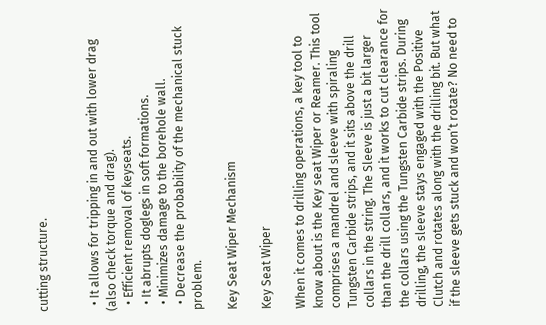cutting structure.


  • It allows for tripping in and out with lower drag (also check torque and drag).
  • Efficient removal of keyseats.
  • It abrupts doglegs in soft formations.
  • Minimizes damage to the borehole wall.
  • Decrease the probability of the mechanical stuck problem.

Key Seat Wiper Mechanism

Key Seat Wiper

When it comes to drilling operations, a key tool to know about is the Key seat Wiper or Reamer. This tool comprises a mandrel and sleeve with spiraling Tungsten Carbide strips, and it sits above the drill collars in the string. The Sleeve is just a bit larger than the drill collars, and it works to cut clearance for the collars using the Tungsten Carbide strips. During drilling, the sleeve stays engaged with the Positive Clutch and rotates along with the drilling bit. But what if the sleeve gets stuck and won’t rotate? No need to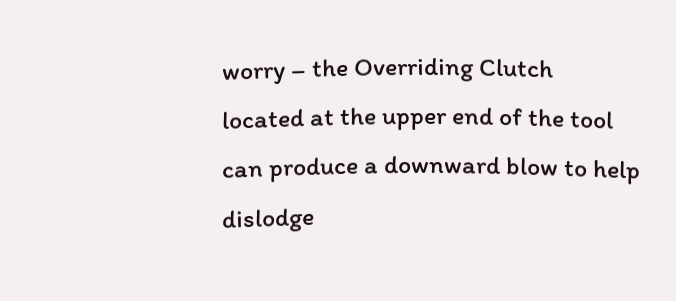worry – the Overriding Clutch located at the upper end of the tool can produce a downward blow to help dislodge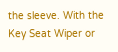the sleeve. With the Key Seat Wiper or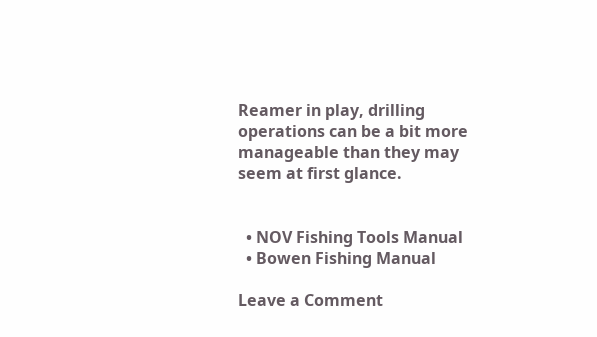Reamer in play, drilling operations can be a bit more manageable than they may seem at first glance.


  • NOV Fishing Tools Manual
  • Bowen Fishing Manual

Leave a Comment